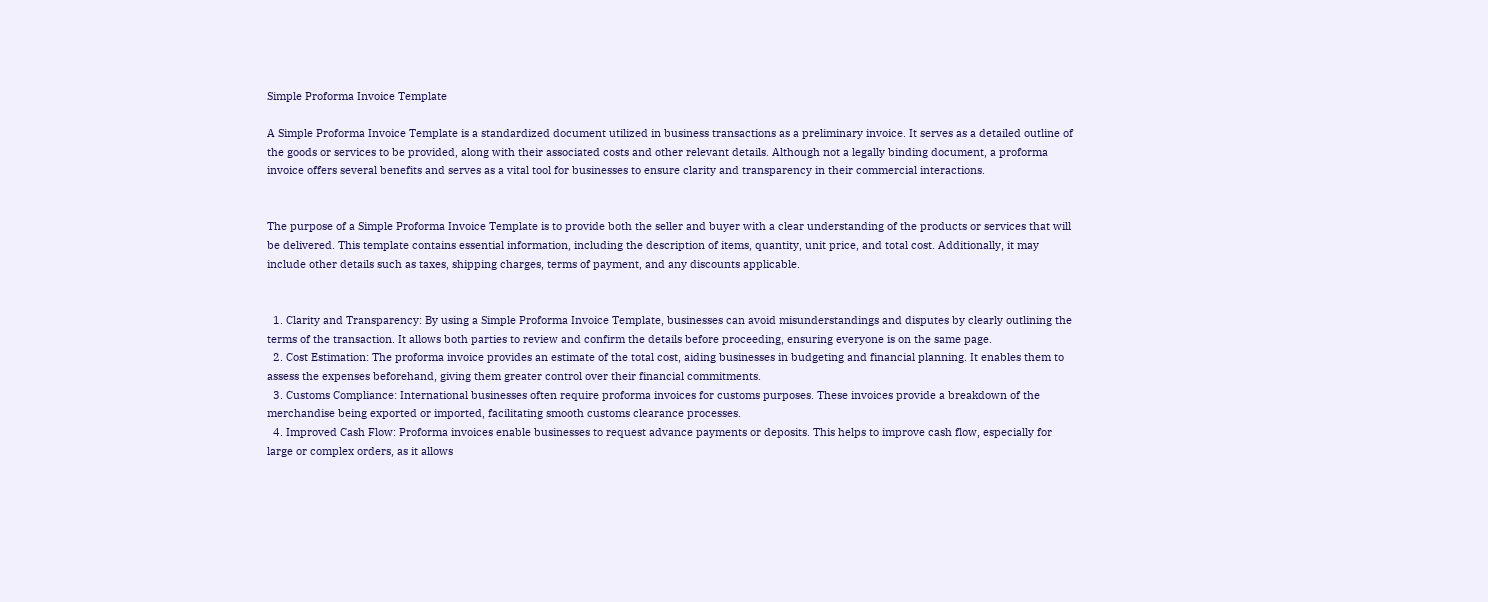Simple Proforma Invoice Template

A Simple Proforma Invoice Template is a standardized document utilized in business transactions as a preliminary invoice. It serves as a detailed outline of the goods or services to be provided, along with their associated costs and other relevant details. Although not a legally binding document, a proforma invoice offers several benefits and serves as a vital tool for businesses to ensure clarity and transparency in their commercial interactions.


The purpose of a Simple Proforma Invoice Template is to provide both the seller and buyer with a clear understanding of the products or services that will be delivered. This template contains essential information, including the description of items, quantity, unit price, and total cost. Additionally, it may include other details such as taxes, shipping charges, terms of payment, and any discounts applicable.


  1. Clarity and Transparency: By using a Simple Proforma Invoice Template, businesses can avoid misunderstandings and disputes by clearly outlining the terms of the transaction. It allows both parties to review and confirm the details before proceeding, ensuring everyone is on the same page.
  2. Cost Estimation: The proforma invoice provides an estimate of the total cost, aiding businesses in budgeting and financial planning. It enables them to assess the expenses beforehand, giving them greater control over their financial commitments.
  3. Customs Compliance: International businesses often require proforma invoices for customs purposes. These invoices provide a breakdown of the merchandise being exported or imported, facilitating smooth customs clearance processes.
  4. Improved Cash Flow: Proforma invoices enable businesses to request advance payments or deposits. This helps to improve cash flow, especially for large or complex orders, as it allows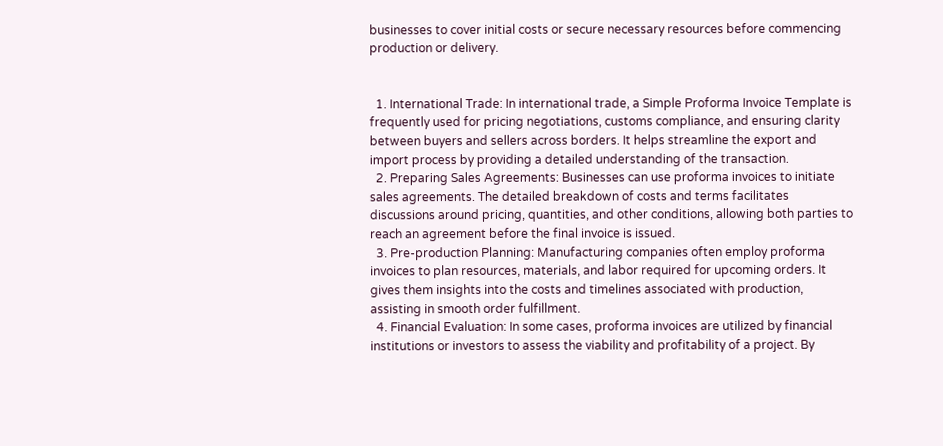businesses to cover initial costs or secure necessary resources before commencing production or delivery.


  1. International Trade: In international trade, a Simple Proforma Invoice Template is frequently used for pricing negotiations, customs compliance, and ensuring clarity between buyers and sellers across borders. It helps streamline the export and import process by providing a detailed understanding of the transaction.
  2. Preparing Sales Agreements: Businesses can use proforma invoices to initiate sales agreements. The detailed breakdown of costs and terms facilitates discussions around pricing, quantities, and other conditions, allowing both parties to reach an agreement before the final invoice is issued.
  3. Pre-production Planning: Manufacturing companies often employ proforma invoices to plan resources, materials, and labor required for upcoming orders. It gives them insights into the costs and timelines associated with production, assisting in smooth order fulfillment.
  4. Financial Evaluation: In some cases, proforma invoices are utilized by financial institutions or investors to assess the viability and profitability of a project. By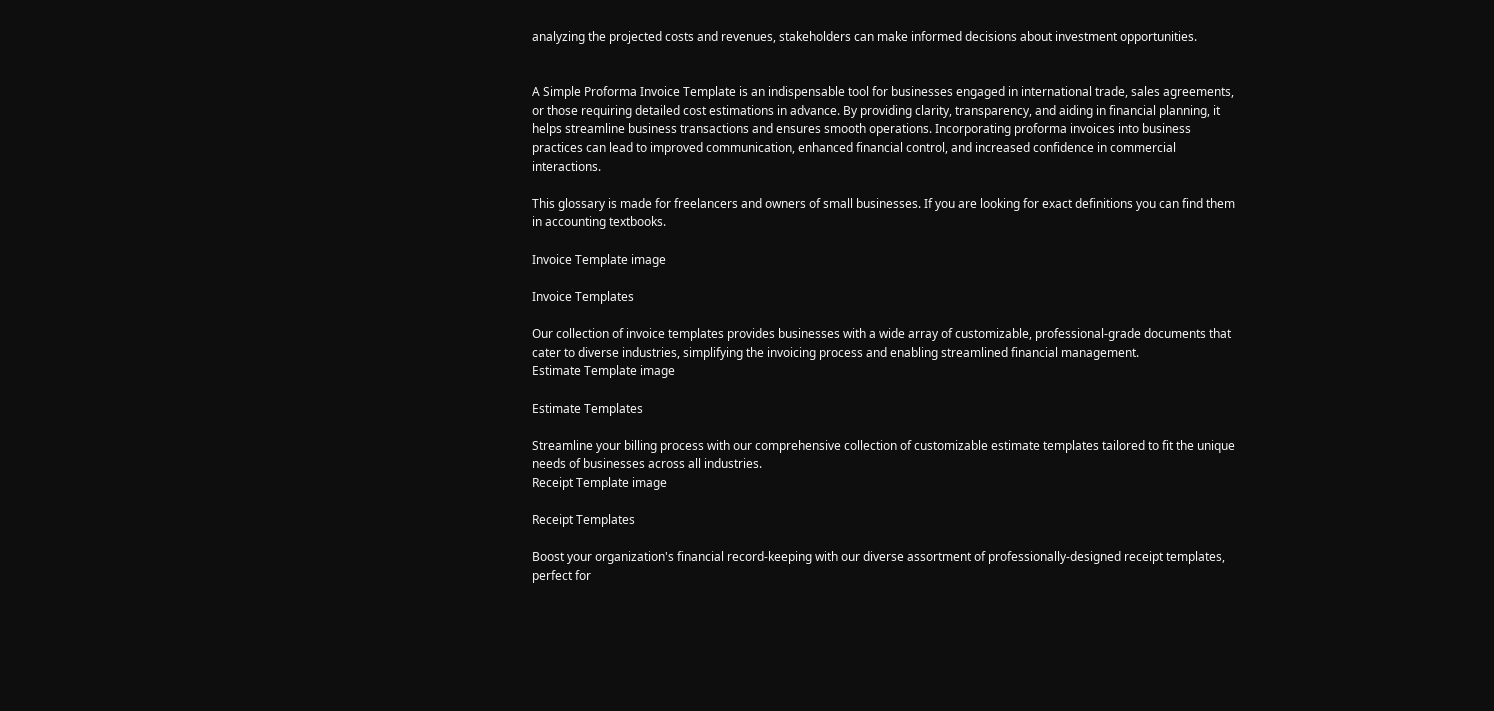analyzing the projected costs and revenues, stakeholders can make informed decisions about investment opportunities.


A Simple Proforma Invoice Template is an indispensable tool for businesses engaged in international trade, sales agreements, or those requiring detailed cost estimations in advance. By providing clarity, transparency, and aiding in financial planning, it helps streamline business transactions and ensures smooth operations. Incorporating proforma invoices into business practices can lead to improved communication, enhanced financial control, and increased confidence in commercial interactions.

This glossary is made for freelancers and owners of small businesses. If you are looking for exact definitions you can find them in accounting textbooks.

Invoice Template image

Invoice Templates

Our collection of invoice templates provides businesses with a wide array of customizable, professional-grade documents that cater to diverse industries, simplifying the invoicing process and enabling streamlined financial management.
Estimate Template image

Estimate Templates

Streamline your billing process with our comprehensive collection of customizable estimate templates tailored to fit the unique needs of businesses across all industries.
Receipt Template image

Receipt Templates

Boost your organization's financial record-keeping with our diverse assortment of professionally-designed receipt templates, perfect for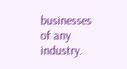businesses of any industry.